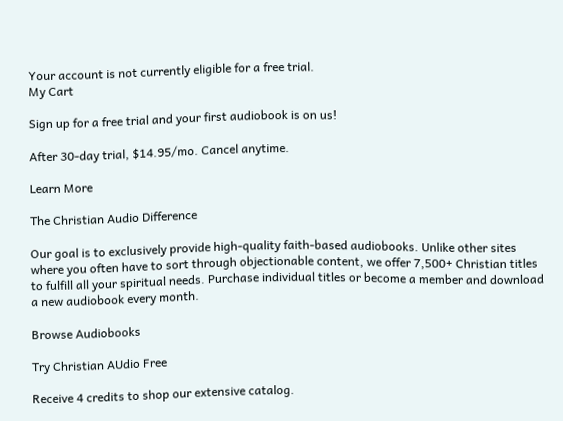Your account is not currently eligible for a free trial.
My Cart

Sign up for a free trial and your first audiobook is on us!

After 30-day trial, $14.95/mo. Cancel anytime.

Learn More

The Christian Audio Difference

Our goal is to exclusively provide high-quality faith-based audiobooks. Unlike other sites where you often have to sort through objectionable content, we offer 7,500+ Christian titles to fulfill all your spiritual needs. Purchase individual titles or become a member and download a new audiobook every month.

Browse Audiobooks

Try Christian AUdio Free

Receive 4 credits to shop our extensive catalog.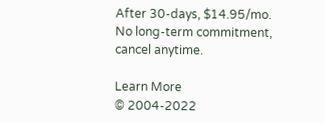After 30-days, $14.95/mo.
No long-term commitment, cancel anytime.

Learn More
© 2004-2022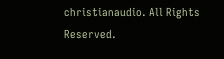christianaudio. All Rights Reserved.